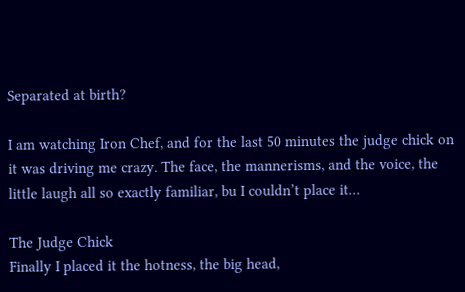Separated at birth?

I am watching Iron Chef, and for the last 50 minutes the judge chick on it was driving me crazy. The face, the mannerisms, and the voice, the little laugh all so exactly familiar, bu I couldn’t place it…

The Judge Chick
Finally I placed it the hotness, the big head,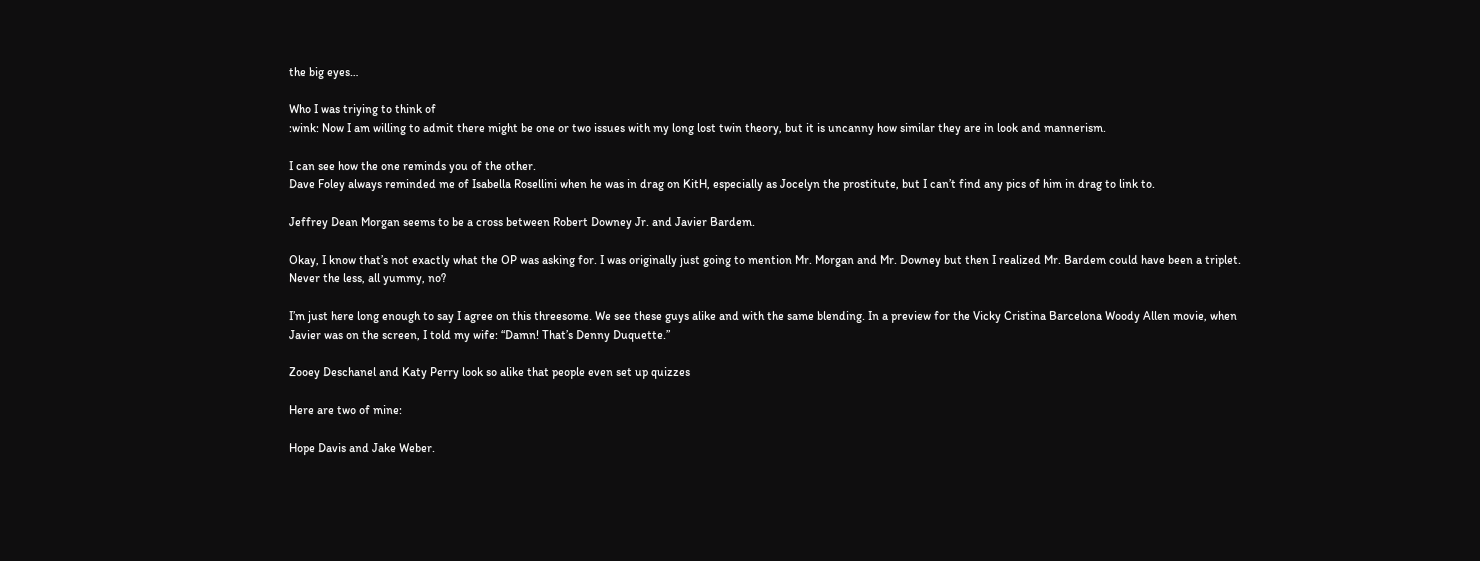the big eyes…

Who I was triying to think of
:wink: Now I am willing to admit there might be one or two issues with my long lost twin theory, but it is uncanny how similar they are in look and mannerism.

I can see how the one reminds you of the other.
Dave Foley always reminded me of Isabella Rosellini when he was in drag on KitH, especially as Jocelyn the prostitute, but I can’t find any pics of him in drag to link to.

Jeffrey Dean Morgan seems to be a cross between Robert Downey Jr. and Javier Bardem.

Okay, I know that’s not exactly what the OP was asking for. I was originally just going to mention Mr. Morgan and Mr. Downey but then I realized Mr. Bardem could have been a triplet. Never the less, all yummy, no?

I’m just here long enough to say I agree on this threesome. We see these guys alike and with the same blending. In a preview for the Vicky Cristina Barcelona Woody Allen movie, when Javier was on the screen, I told my wife: “Damn! That’s Denny Duquette.”

Zooey Deschanel and Katy Perry look so alike that people even set up quizzes

Here are two of mine:

Hope Davis and Jake Weber.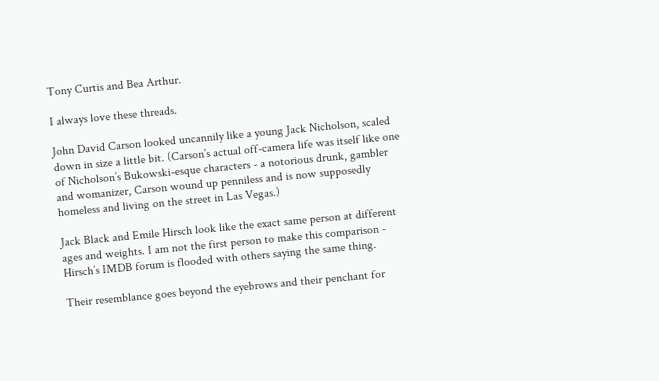Tony Curtis and Bea Arthur.

I always love these threads.

John David Carson looked uncannily like a young Jack Nicholson, scaled down in size a little bit. (Carson’s actual off-camera life was itself like one of Nicholson’s Bukowski-esque characters - a notorious drunk, gambler and womanizer, Carson wound up penniless and is now supposedly homeless and living on the street in Las Vegas.)

Jack Black and Emile Hirsch look like the exact same person at different ages and weights. I am not the first person to make this comparison - Hirsch’s IMDB forum is flooded with others saying the same thing.

Their resemblance goes beyond the eyebrows and their penchant for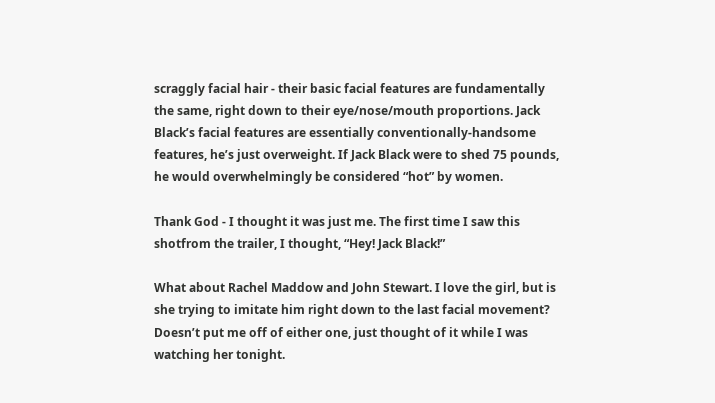scraggly facial hair - their basic facial features are fundamentally the same, right down to their eye/nose/mouth proportions. Jack Black’s facial features are essentially conventionally-handsome features, he’s just overweight. If Jack Black were to shed 75 pounds, he would overwhelmingly be considered “hot” by women.

Thank God - I thought it was just me. The first time I saw this shotfrom the trailer, I thought, “Hey! Jack Black!”

What about Rachel Maddow and John Stewart. I love the girl, but is she trying to imitate him right down to the last facial movement? Doesn’t put me off of either one, just thought of it while I was watching her tonight.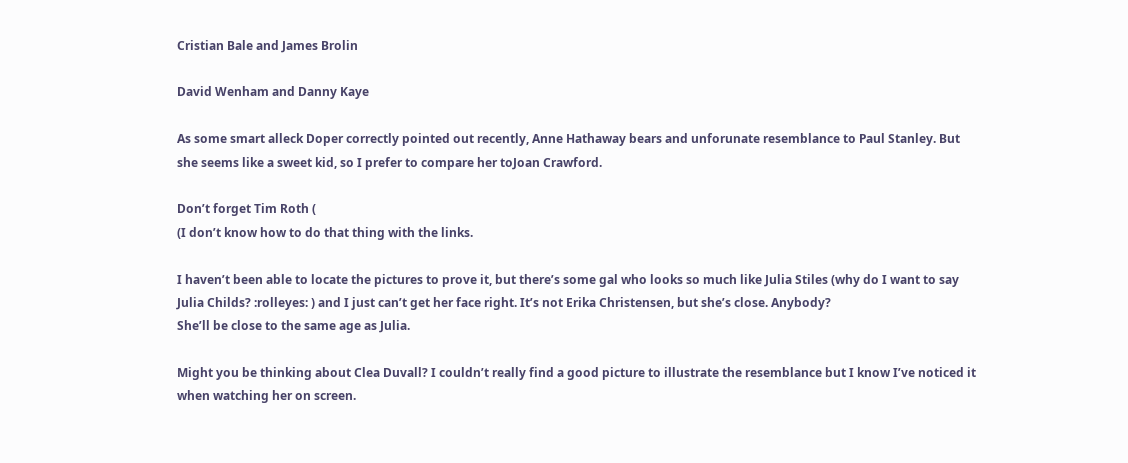Cristian Bale and James Brolin

David Wenham and Danny Kaye

As some smart alleck Doper correctly pointed out recently, Anne Hathaway bears and unforunate resemblance to Paul Stanley. But she seems like a sweet kid, so I prefer to compare her toJoan Crawford.

Don’t forget Tim Roth (
(I don’t know how to do that thing with the links.

I haven’t been able to locate the pictures to prove it, but there’s some gal who looks so much like Julia Stiles (why do I want to say Julia Childs? :rolleyes: ) and I just can’t get her face right. It’s not Erika Christensen, but she’s close. Anybody?
She’ll be close to the same age as Julia.

Might you be thinking about Clea Duvall? I couldn’t really find a good picture to illustrate the resemblance but I know I’ve noticed it when watching her on screen.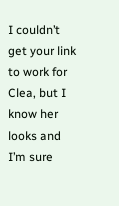I couldn’t get your link to work for Clea, but I know her looks and I’m sure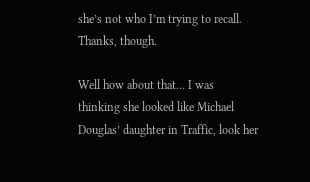she’s not who I’m trying to recall. Thanks, though.

Well how about that… I was thinking she looked like Michael Douglas’ daughter in Traffic, look her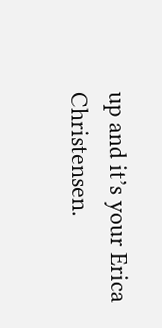up and it’s your Erica Christensen.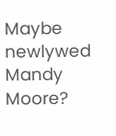Maybe newlywed Mandy Moore?